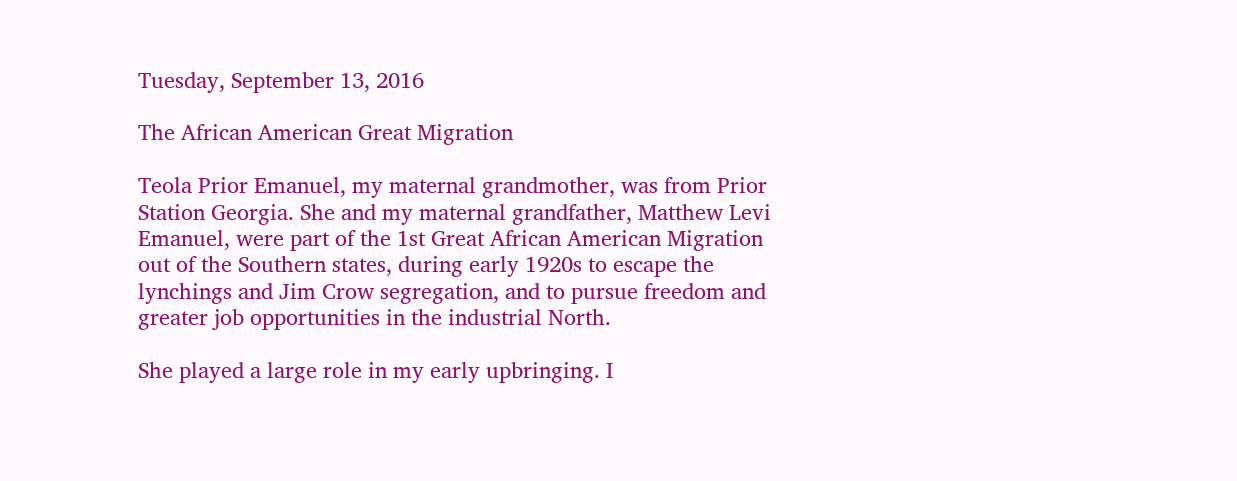Tuesday, September 13, 2016

The African American Great Migration

Teola Prior Emanuel, my maternal grandmother, was from Prior Station Georgia. She and my maternal grandfather, Matthew Levi Emanuel, were part of the 1st Great African American Migration out of the Southern states, during early 1920s to escape the lynchings and Jim Crow segregation, and to pursue freedom and greater job opportunities in the industrial North.

She played a large role in my early upbringing. I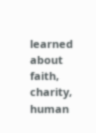learned about faith, charity, human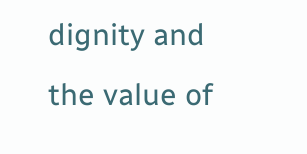dignity and the value of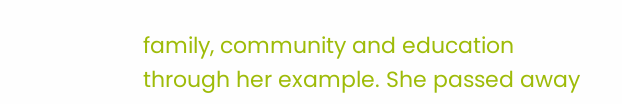family, community and education through her example. She passed away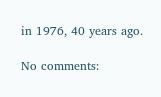in 1976, 40 years ago.

No comments: